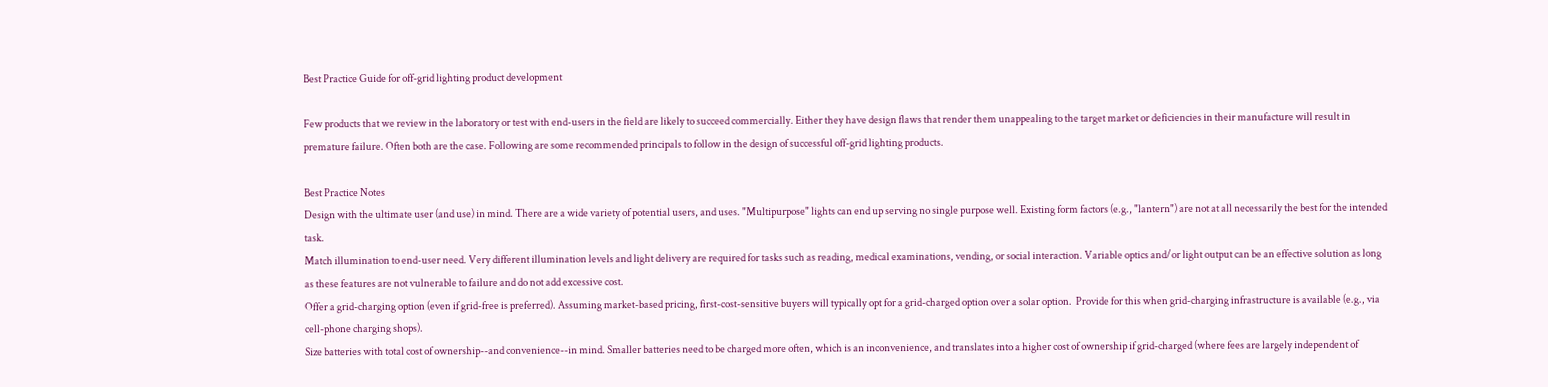Best Practice Guide for off-grid lighting product development

Few products that we review in the laboratory or test with end-users in the field are likely to succeed commercially. Either they have design flaws that render them unappealing to the target market or deficiencies in their manufacture will result in premature failure. Often both are the case. Following are some recommended principals to follow in the design of successful off-grid lighting products.

Best Practice Notes
Design with the ultimate user (and use) in mind. There are a wide variety of potential users, and uses. "Multipurpose" lights can end up serving no single purpose well. Existing form factors (e.g., "lantern") are not at all necessarily the best for the intended task.
Match illumination to end-user need. Very different illumination levels and light delivery are required for tasks such as reading, medical examinations, vending, or social interaction. Variable optics and/or light output can be an effective solution as long as these features are not vulnerable to failure and do not add excessive cost.
Offer a grid-charging option (even if grid-free is preferred). Assuming market-based pricing, first-cost-sensitive buyers will typically opt for a grid-charged option over a solar option.  Provide for this when grid-charging infrastructure is available (e.g., via cell-phone charging shops).
Size batteries with total cost of ownership--and convenience--in mind. Smaller batteries need to be charged more often, which is an inconvenience, and translates into a higher cost of ownership if grid-charged (where fees are largely independent of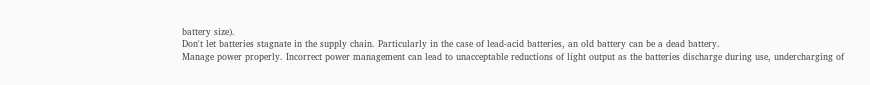battery size).
Don't let batteries stagnate in the supply chain. Particularly in the case of lead-acid batteries, an old battery can be a dead battery.
Manage power properly. Incorrect power management can lead to unacceptable reductions of light output as the batteries discharge during use, undercharging of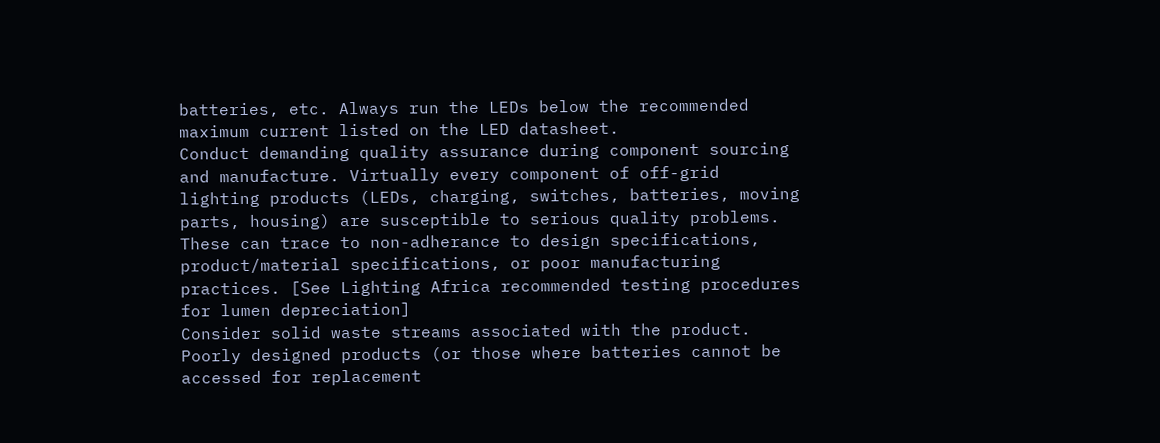batteries, etc. Always run the LEDs below the recommended maximum current listed on the LED datasheet.
Conduct demanding quality assurance during component sourcing and manufacture. Virtually every component of off-grid lighting products (LEDs, charging, switches, batteries, moving parts, housing) are susceptible to serious quality problems. These can trace to non-adherance to design specifications, product/material specifications, or poor manufacturing practices. [See Lighting Africa recommended testing procedures for lumen depreciation]
Consider solid waste streams associated with the product. Poorly designed products (or those where batteries cannot be accessed for replacement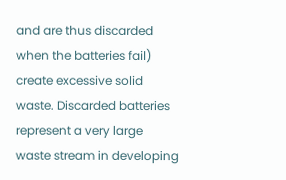and are thus discarded when the batteries fail) create excessive solid waste. Discarded batteries represent a very large waste stream in developing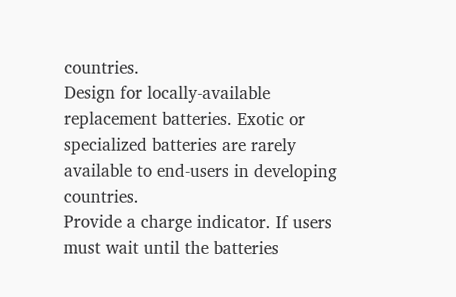countries.
Design for locally-available replacement batteries. Exotic or specialized batteries are rarely available to end-users in developing countries.
Provide a charge indicator. If users must wait until the batteries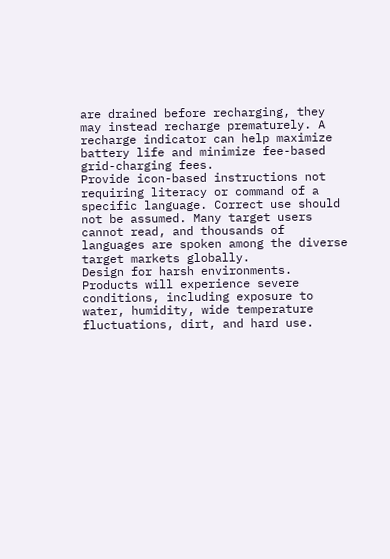are drained before recharging, they may instead recharge prematurely. A recharge indicator can help maximize battery life and minimize fee-based grid-charging fees.
Provide icon-based instructions not requiring literacy or command of a specific language. Correct use should not be assumed. Many target users cannot read, and thousands of languages are spoken among the diverse target markets globally.
Design for harsh environments. Products will experience severe conditions, including exposure to water, humidity, wide temperature fluctuations, dirt, and hard use.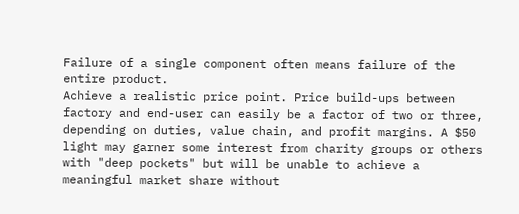Failure of a single component often means failure of the entire product.
Achieve a realistic price point. Price build-ups between factory and end-user can easily be a factor of two or three, depending on duties, value chain, and profit margins. A $50 light may garner some interest from charity groups or others with "deep pockets" but will be unable to achieve a meaningful market share without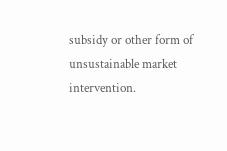subsidy or other form of unsustainable market intervention.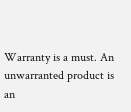Warranty is a must. An unwarranted product is an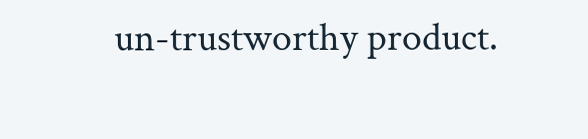un-trustworthy product.